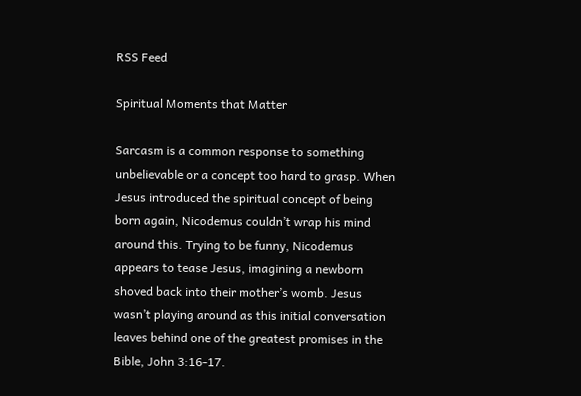RSS Feed

Spiritual Moments that Matter

Sarcasm is a common response to something unbelievable or a concept too hard to grasp. When Jesus introduced the spiritual concept of being born again, Nicodemus couldn’t wrap his mind around this. Trying to be funny, Nicodemus appears to tease Jesus, imagining a newborn shoved back into their mother’s womb. Jesus wasn’t playing around as this initial conversation leaves behind one of the greatest promises in the Bible, John 3:16-17.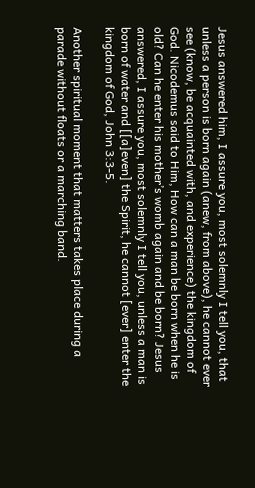Jesus answered him, I assure you, most solemnly I tell you, that unless a person is born again (anew, from above), he cannot ever see (know, be acquainted with, and experience) the kingdom of God. Nicodemus said to Him, How can a man be born when he is old? Can he enter his mother’s womb again and be born? Jesus answered, I assure you, most solemnly I tell you, unless a man is born of water and [[a]even] the Spirit, he cannot [ever] enter the kingdom of God, John 3:3-5.

Another spiritual moment that matters takes place during a parade without floats or a marching band.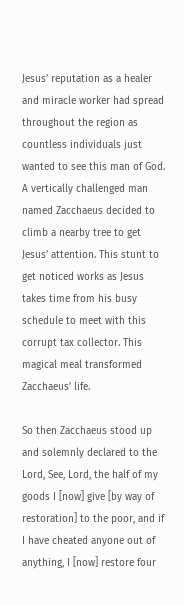Jesus’ reputation as a healer and miracle worker had spread throughout the region as countless individuals just wanted to see this man of God. A vertically challenged man named Zacchaeus decided to climb a nearby tree to get Jesus’ attention. This stunt to get noticed works as Jesus takes time from his busy schedule to meet with this corrupt tax collector. This magical meal transformed Zacchaeus’ life.

So then Zacchaeus stood up and solemnly declared to the Lord, See, Lord, the half of my goods I [now] give [by way of restoration] to the poor, and if I have cheated anyone out of anything, I [now] restore four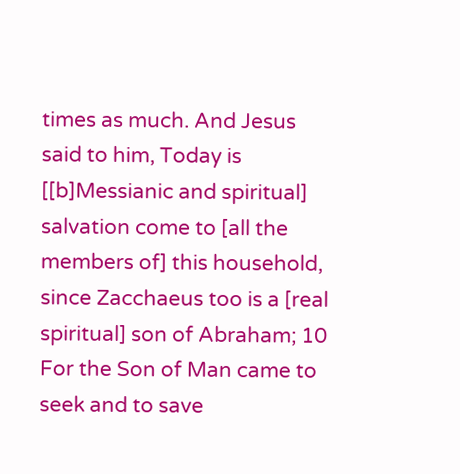times as much. And Jesus said to him, Today is [[b]Messianic and spiritual] salvation come to [all the members of] this household, since Zacchaeus too is a [real spiritual] son of Abraham; 10 For the Son of Man came to seek and to save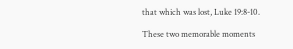that which was lost, Luke 19:8-10.

These two memorable moments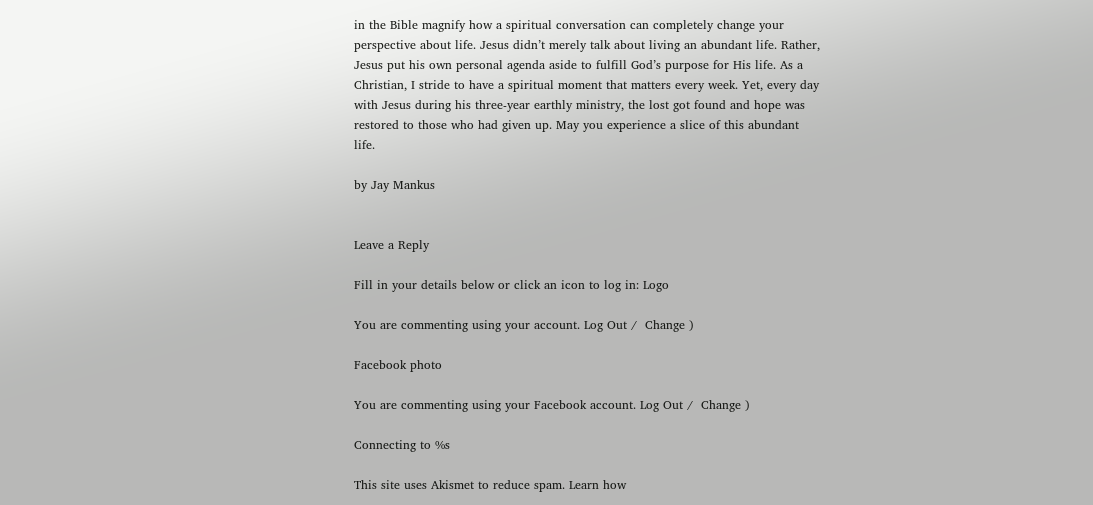in the Bible magnify how a spiritual conversation can completely change your perspective about life. Jesus didn’t merely talk about living an abundant life. Rather, Jesus put his own personal agenda aside to fulfill God’s purpose for His life. As a Christian, I stride to have a spiritual moment that matters every week. Yet, every day with Jesus during his three-year earthly ministry, the lost got found and hope was restored to those who had given up. May you experience a slice of this abundant life.

by Jay Mankus


Leave a Reply

Fill in your details below or click an icon to log in: Logo

You are commenting using your account. Log Out /  Change )

Facebook photo

You are commenting using your Facebook account. Log Out /  Change )

Connecting to %s

This site uses Akismet to reduce spam. Learn how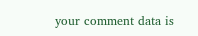your comment data is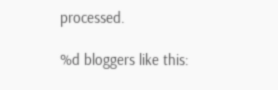processed.

%d bloggers like this: